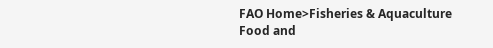FAO Home>Fisheries & Aquaculture
Food and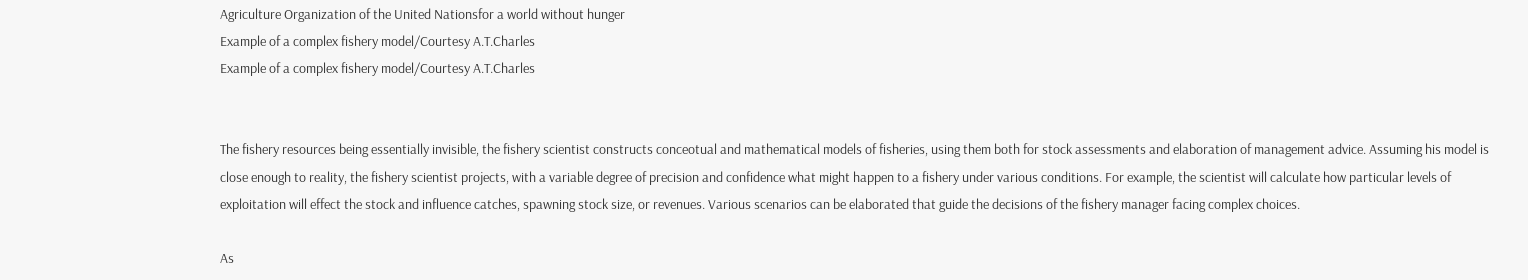Agriculture Organization of the United Nationsfor a world without hunger
Example of a complex fishery model/Courtesy A.T.Charles
Example of a complex fishery model/Courtesy A.T.Charles


The fishery resources being essentially invisible, the fishery scientist constructs conceotual and mathematical models of fisheries, using them both for stock assessments and elaboration of management advice. Assuming his model is close enough to reality, the fishery scientist projects, with a variable degree of precision and confidence what might happen to a fishery under various conditions. For example, the scientist will calculate how particular levels of exploitation will effect the stock and influence catches, spawning stock size, or revenues. Various scenarios can be elaborated that guide the decisions of the fishery manager facing complex choices.

As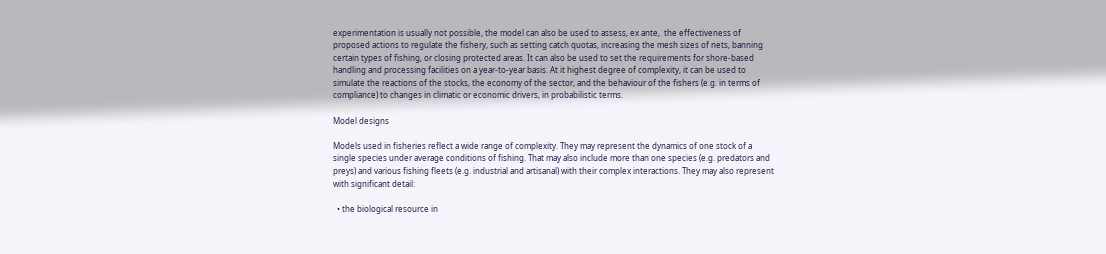experimentation is usually not possible, the model can also be used to assess, ex ante,  the effectiveness of proposed actions to regulate the fishery, such as setting catch quotas, increasing the mesh sizes of nets, banning certain types of fishing, or closing protected areas. It can also be used to set the requirements for shore-based handling and processing facilities on a year-to-year basis. At it highest degree of complexity, it can be used to simulate the reactions of the stocks, the economy of the sector, and the behaviour of the fishers (e.g. in terms of compliance) to changes in climatic or economic drivers, in probabilistic terms.

Model designs

Models used in fisheries reflect a wide range of complexity. They may represent the dynamics of one stock of a single species under average conditions of fishing. That may also include more than one species (e.g. predators and preys) and various fishing fleets (e.g. industrial and artisanal) with their complex interactions. They may also represent with significant detail:

  • the biological resource in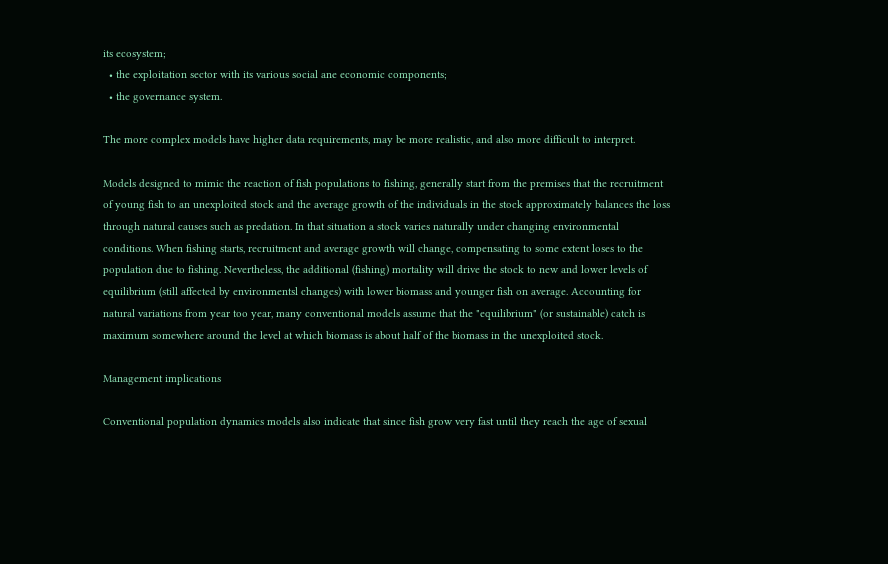its ecosystem;
  • the exploitation sector with its various social ane economic components;
  • the governance system.

The more complex models have higher data requirements, may be more realistic, and also more difficult to interpret.

Models designed to mimic the reaction of fish populations to fishing, generally start from the premises that the recruitment of young fish to an unexploited stock and the average growth of the individuals in the stock approximately balances the loss through natural causes such as predation. In that situation a stock varies naturally under changing environmental conditions. When fishing starts, recruitment and average growth will change, compensating to some extent loses to the population due to fishing. Nevertheless, the additional (fishing) mortality will drive the stock to new and lower levels of equilibrium (still affected by environmentsl changes) with lower biomass and younger fish on average. Accounting for natural variations from year too year, many conventional models assume that the "equilibrium" (or sustainable) catch is maximum somewhere around the level at which biomass is about half of the biomass in the unexploited stock.

Management implications

Conventional population dynamics models also indicate that since fish grow very fast until they reach the age of sexual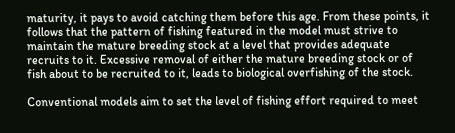maturity, it pays to avoid catching them before this age. From these points, it follows that the pattern of fishing featured in the model must strive to maintain the mature breeding stock at a level that provides adequate recruits to it. Excessive removal of either the mature breeding stock or of fish about to be recruited to it, leads to biological overfishing of the stock.

Conventional models aim to set the level of fishing effort required to meet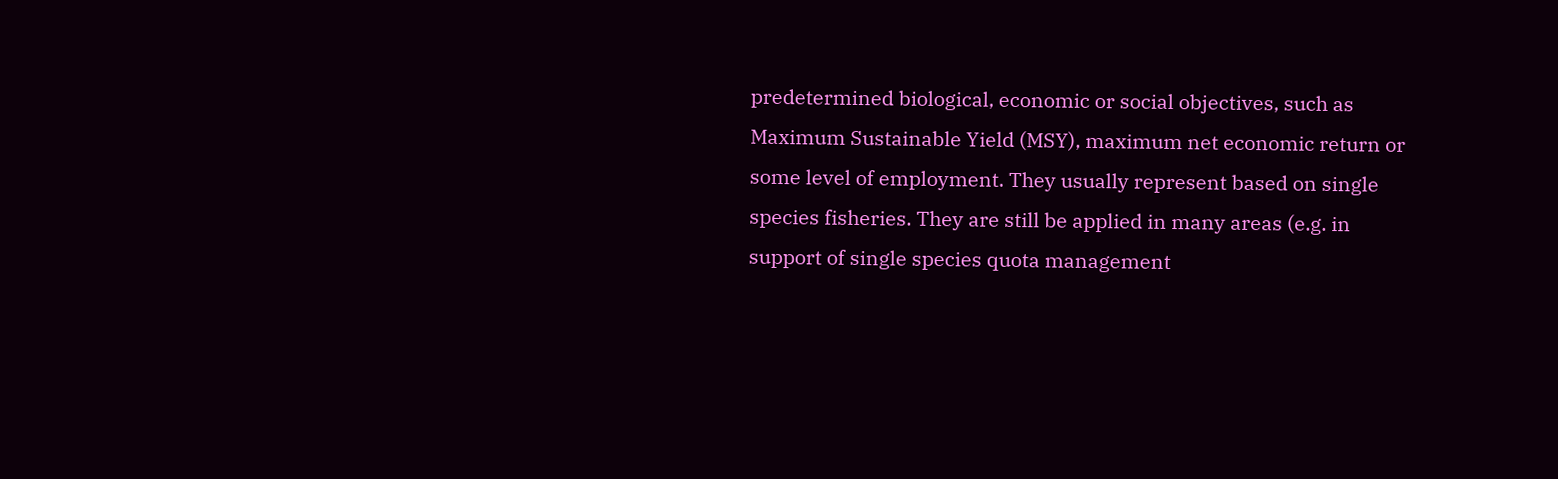predetermined biological, economic or social objectives, such as Maximum Sustainable Yield (MSY), maximum net economic return or some level of employment. They usually represent based on single species fisheries. They are still be applied in many areas (e.g. in support of single species quota management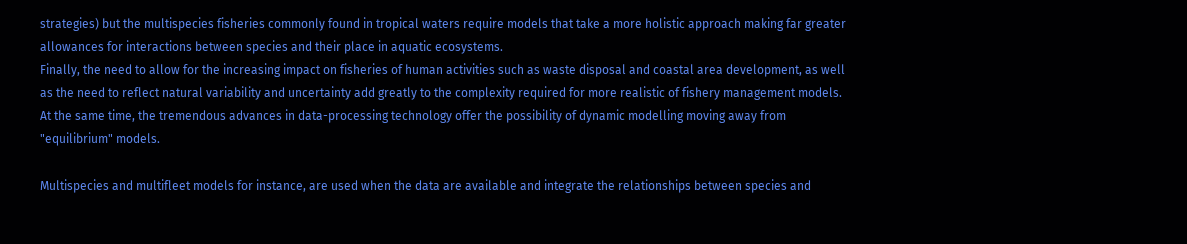strategies) but the multispecies fisheries commonly found in tropical waters require models that take a more holistic approach making far greater allowances for interactions between species and their place in aquatic ecosystems.
Finally, the need to allow for the increasing impact on fisheries of human activities such as waste disposal and coastal area development, as well as the need to reflect natural variability and uncertainty add greatly to the complexity required for more realistic of fishery management models. At the same time, the tremendous advances in data-processing technology offer the possibility of dynamic modelling moving away from "equilibrium" models.

Multispecies and multifleet models for instance, are used when the data are available and integrate the relationships between species and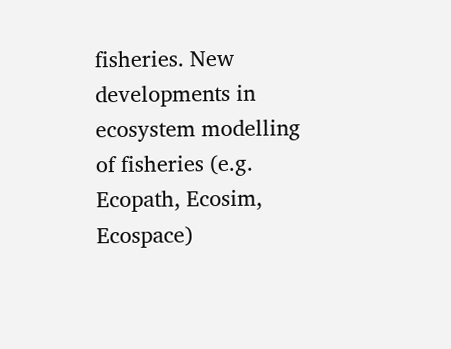fisheries. New developments in ecosystem modelling of fisheries (e.g. Ecopath, Ecosim, Ecospace)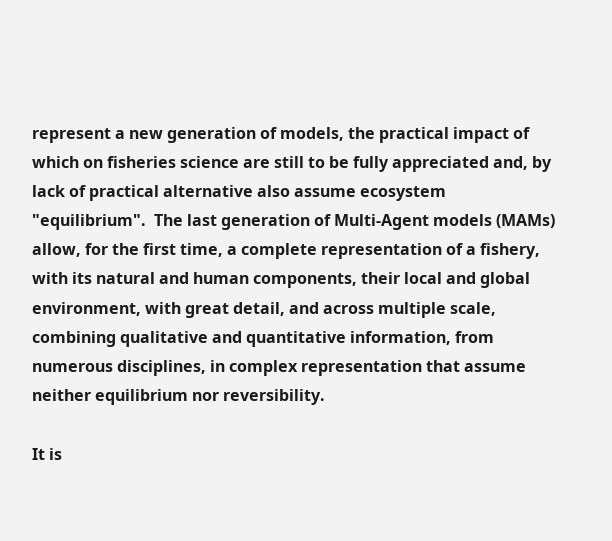represent a new generation of models, the practical impact of which on fisheries science are still to be fully appreciated and, by lack of practical alternative also assume ecosystem "equilibrium".  The last generation of Multi-Agent models (MAMs) allow, for the first time, a complete representation of a fishery, with its natural and human components, their local and global environment, with great detail, and across multiple scale, combining qualitative and quantitative information, from numerous disciplines, in complex representation that assume neither equilibrium nor reversibility.

It is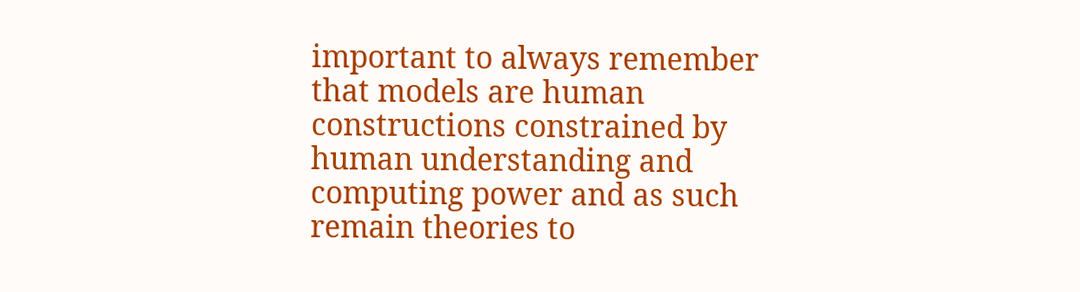important to always remember that models are human constructions constrained by human understanding and computing power and as such remain theories to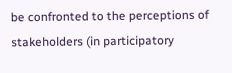be confronted to the perceptions of stakeholders (in participatory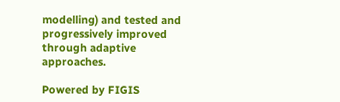modelling) and tested and progressively improved through adaptive approaches.

Powered by FIGIS